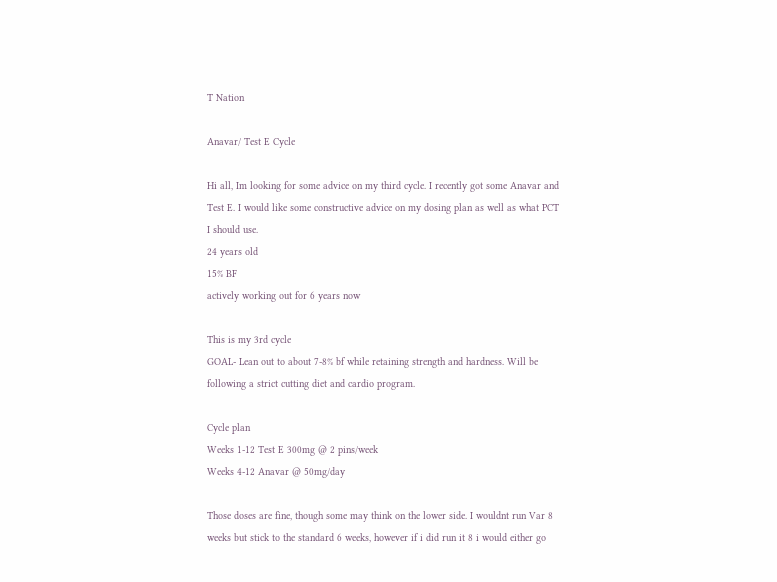T Nation

Anavar/ Test E Cycle

Hi all, Im looking for some advice on my third cycle. I recently got some Anavar and Test E. I would like some constructive advice on my dosing plan as well as what PCT I should use.
24 years old
15% BF
actively working out for 6 years now

This is my 3rd cycle
GOAL- Lean out to about 7-8% bf while retaining strength and hardness. Will be following a strict cutting diet and cardio program.

Cycle plan
Weeks 1-12 Test E 300mg @ 2 pins/week
Weeks 4-12 Anavar @ 50mg/day

Those doses are fine, though some may think on the lower side. I wouldnt run Var 8 weeks but stick to the standard 6 weeks, however if i did run it 8 i would either go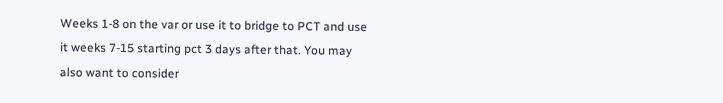Weeks 1-8 on the var or use it to bridge to PCT and use it weeks 7-15 starting pct 3 days after that. You may also want to consider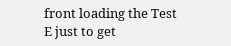front loading the Test E just to get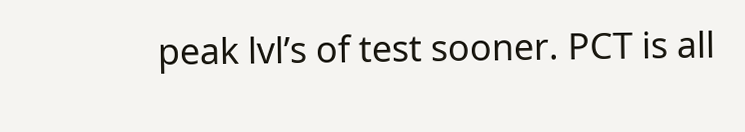peak lvl’s of test sooner. PCT is all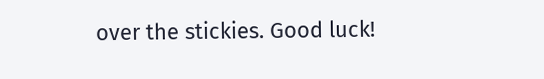over the stickies. Good luck!